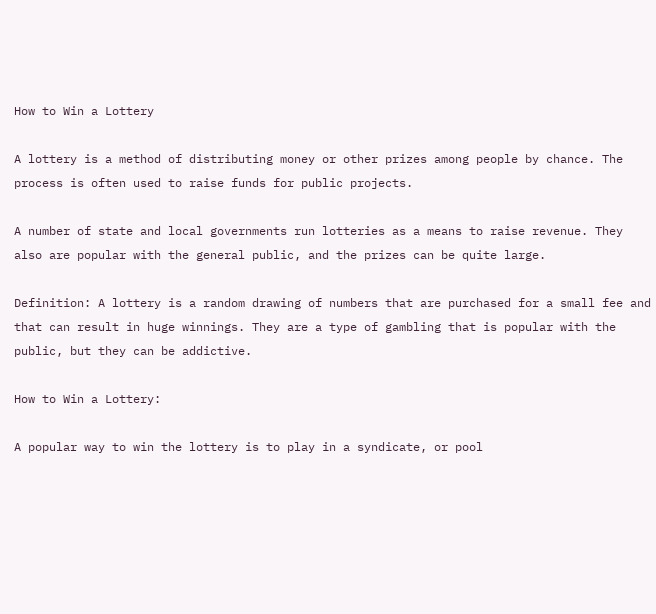How to Win a Lottery

A lottery is a method of distributing money or other prizes among people by chance. The process is often used to raise funds for public projects.

A number of state and local governments run lotteries as a means to raise revenue. They also are popular with the general public, and the prizes can be quite large.

Definition: A lottery is a random drawing of numbers that are purchased for a small fee and that can result in huge winnings. They are a type of gambling that is popular with the public, but they can be addictive.

How to Win a Lottery:

A popular way to win the lottery is to play in a syndicate, or pool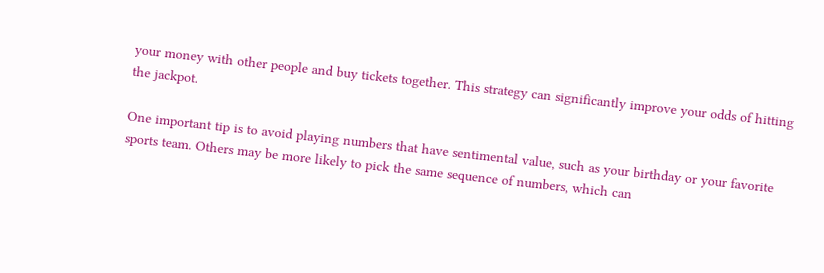your money with other people and buy tickets together. This strategy can significantly improve your odds of hitting the jackpot.

One important tip is to avoid playing numbers that have sentimental value, such as your birthday or your favorite sports team. Others may be more likely to pick the same sequence of numbers, which can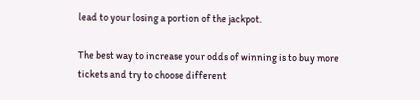lead to your losing a portion of the jackpot.

The best way to increase your odds of winning is to buy more tickets and try to choose different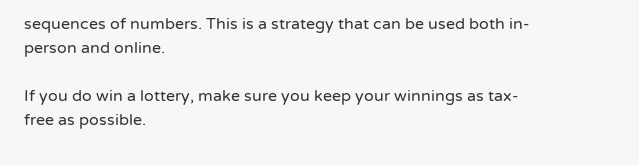sequences of numbers. This is a strategy that can be used both in-person and online.

If you do win a lottery, make sure you keep your winnings as tax-free as possible.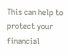This can help to protect your financial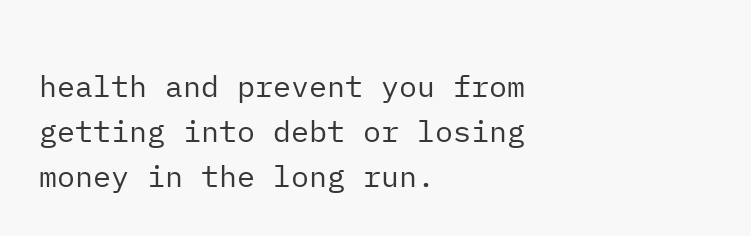health and prevent you from getting into debt or losing money in the long run.